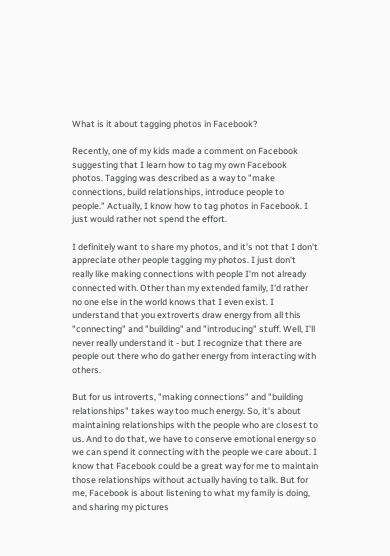What is it about tagging photos in Facebook?

Recently, one of my kids made a comment on Facebook suggesting that I learn how to tag my own Facebook photos. Tagging was described as a way to "make connections, build relationships, introduce people to people." Actually, I know how to tag photos in Facebook. I just would rather not spend the effort.

I definitely want to share my photos, and it's not that I don't appreciate other people tagging my photos. I just don't really like making connections with people I'm not already connected with. Other than my extended family, I'd rather no one else in the world knows that I even exist. I understand that you extroverts draw energy from all this "connecting" and "building" and "introducing" stuff. Well, I'll never really understand it - but I recognize that there are people out there who do gather energy from interacting with others.

But for us introverts, "making connections" and "building relationships" takes way too much energy. So, it's about maintaining relationships with the people who are closest to us. And to do that, we have to conserve emotional energy so we can spend it connecting with the people we care about. I know that Facebook could be a great way for me to maintain those relationships without actually having to talk. But for me, Facebook is about listening to what my family is doing, and sharing my pictures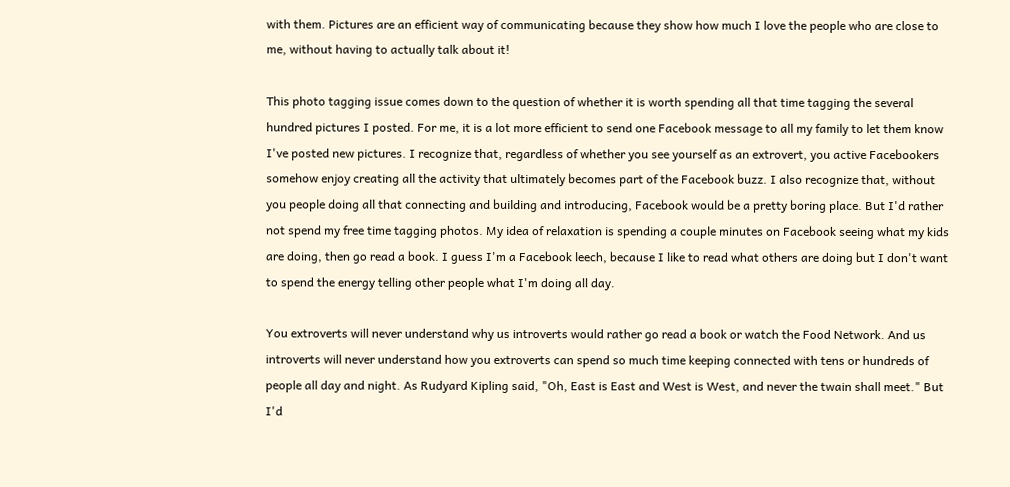with them. Pictures are an efficient way of communicating because they show how much I love the people who are close to me, without having to actually talk about it!

This photo tagging issue comes down to the question of whether it is worth spending all that time tagging the several hundred pictures I posted. For me, it is a lot more efficient to send one Facebook message to all my family to let them know I've posted new pictures. I recognize that, regardless of whether you see yourself as an extrovert, you active Facebookers somehow enjoy creating all the activity that ultimately becomes part of the Facebook buzz. I also recognize that, without you people doing all that connecting and building and introducing, Facebook would be a pretty boring place. But I'd rather not spend my free time tagging photos. My idea of relaxation is spending a couple minutes on Facebook seeing what my kids are doing, then go read a book. I guess I'm a Facebook leech, because I like to read what others are doing but I don't want to spend the energy telling other people what I'm doing all day.

You extroverts will never understand why us introverts would rather go read a book or watch the Food Network. And us introverts will never understand how you extroverts can spend so much time keeping connected with tens or hundreds of people all day and night. As Rudyard Kipling said, "Oh, East is East and West is West, and never the twain shall meet." But I'd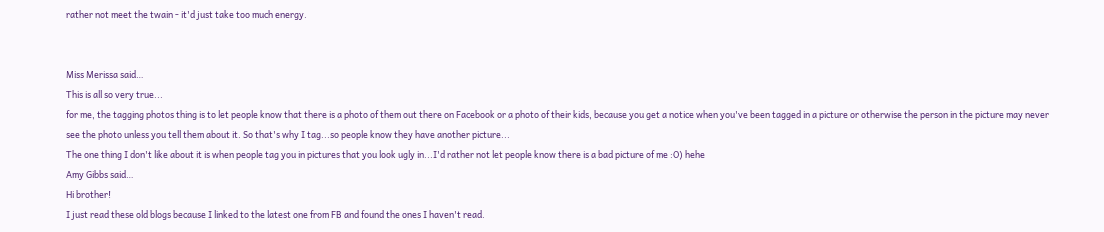rather not meet the twain - it'd just take too much energy.


Miss Merissa said…
This is all so very true...
for me, the tagging photos thing is to let people know that there is a photo of them out there on Facebook or a photo of their kids, because you get a notice when you've been tagged in a picture or otherwise the person in the picture may never see the photo unless you tell them about it. So that's why I tag...so people know they have another picture...
The one thing I don't like about it is when people tag you in pictures that you look ugly in...I'd rather not let people know there is a bad picture of me :O) hehe
Amy Gibbs said…
Hi brother!
I just read these old blogs because I linked to the latest one from FB and found the ones I haven't read.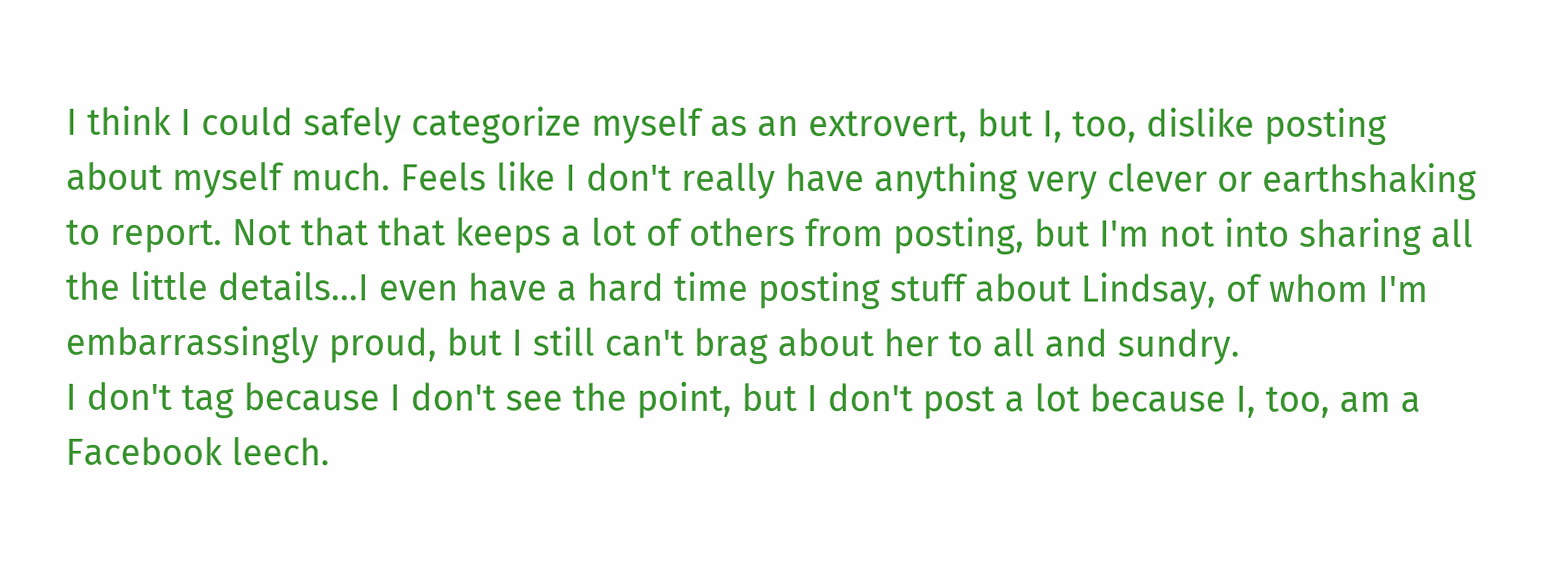I think I could safely categorize myself as an extrovert, but I, too, dislike posting about myself much. Feels like I don't really have anything very clever or earthshaking to report. Not that that keeps a lot of others from posting, but I'm not into sharing all the little details...I even have a hard time posting stuff about Lindsay, of whom I'm embarrassingly proud, but I still can't brag about her to all and sundry.
I don't tag because I don't see the point, but I don't post a lot because I, too, am a Facebook leech.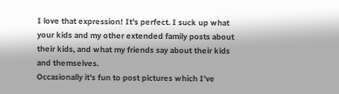I love that expression! It's perfect. I suck up what your kids and my other extended family posts about their kids, and what my friends say about their kids and themselves.
Occasionally it's fun to post pictures which I've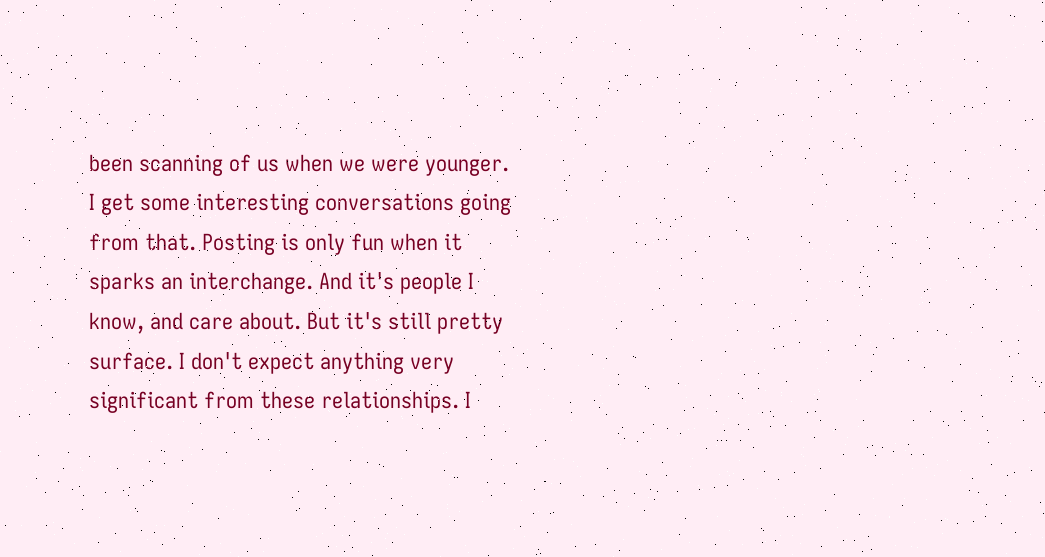been scanning of us when we were younger. I get some interesting conversations going from that. Posting is only fun when it sparks an interchange. And it's people I know, and care about. But it's still pretty surface. I don't expect anything very significant from these relationships. I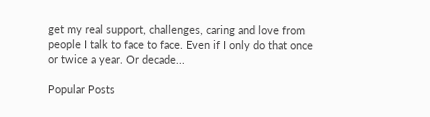get my real support, challenges, caring and love from people I talk to face to face. Even if I only do that once or twice a year. Or decade...

Popular Posts